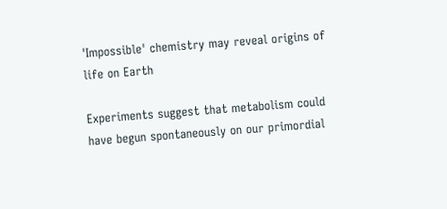'Impossible' chemistry may reveal origins of life on Earth

Experiments suggest that metabolism could have begun spontaneously on our primordial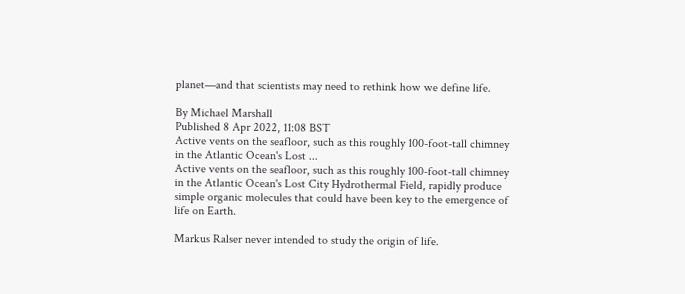planet—and that scientists may need to rethink how we define life.

By Michael Marshall
Published 8 Apr 2022, 11:08 BST
Active vents on the seafloor, such as this roughly 100-foot-tall chimney in the Atlantic Ocean's Lost ...
Active vents on the seafloor, such as this roughly 100-foot-tall chimney in the Atlantic Ocean's Lost City Hydrothermal Field, rapidly produce simple organic molecules that could have been key to the emergence of life on Earth.

Markus Ralser never intended to study the origin of life.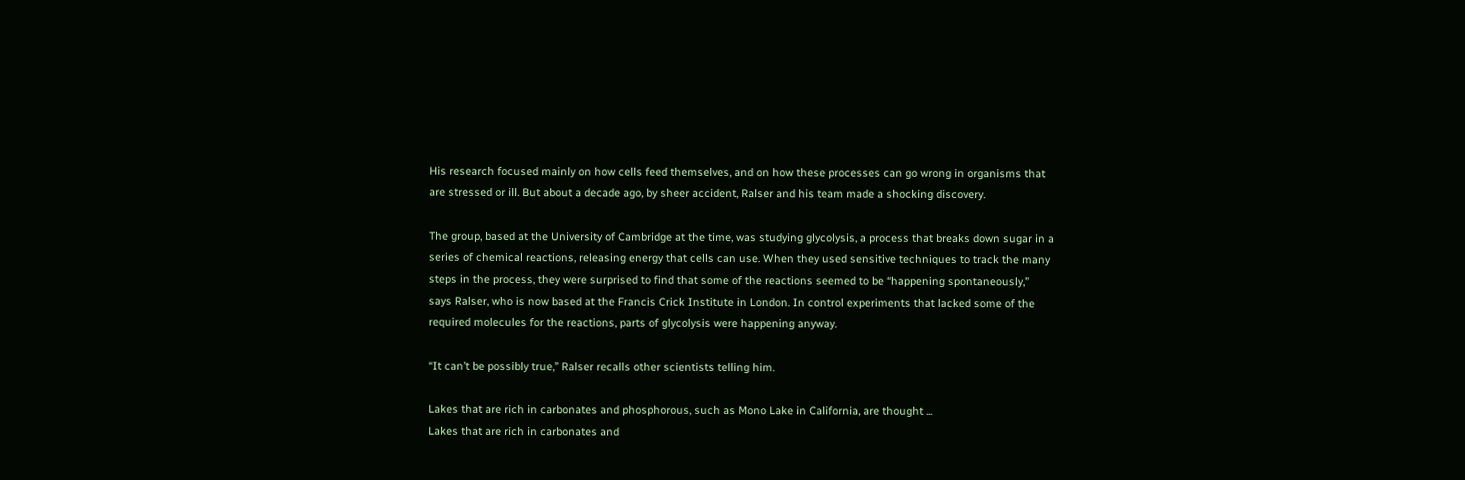His research focused mainly on how cells feed themselves, and on how these processes can go wrong in organisms that are stressed or ill. But about a decade ago, by sheer accident, Ralser and his team made a shocking discovery.

The group, based at the University of Cambridge at the time, was studying glycolysis, a process that breaks down sugar in a series of chemical reactions, releasing energy that cells can use. When they used sensitive techniques to track the many steps in the process, they were surprised to find that some of the reactions seemed to be “happening spontaneously,” says Ralser, who is now based at the Francis Crick Institute in London. In control experiments that lacked some of the required molecules for the reactions, parts of glycolysis were happening anyway.

“It can’t be possibly true,” Ralser recalls other scientists telling him.

Lakes that are rich in carbonates and phosphorous, such as Mono Lake in California, are thought ...
Lakes that are rich in carbonates and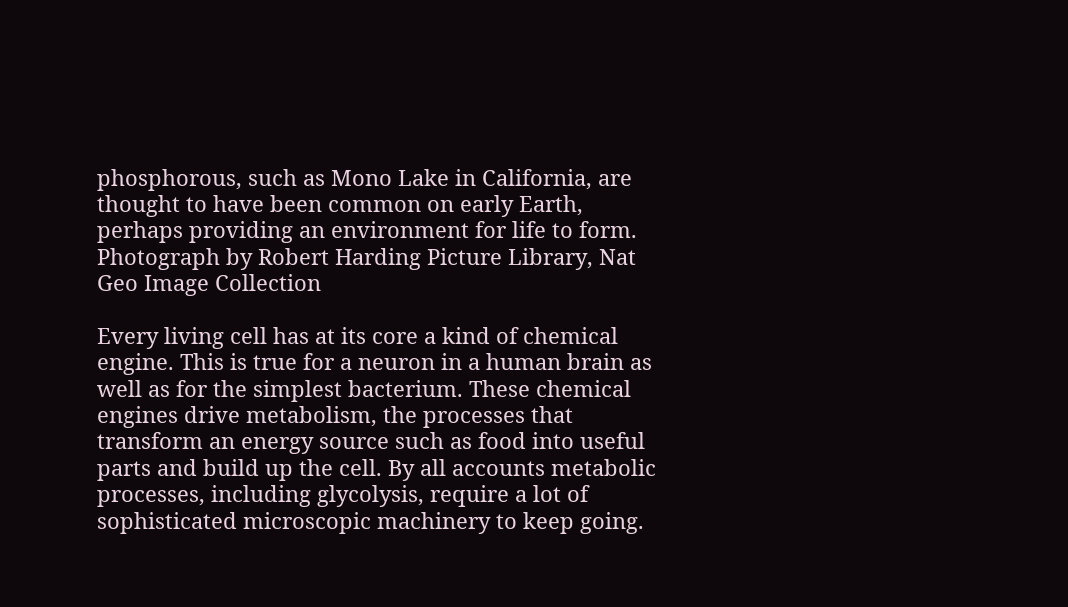phosphorous, such as Mono Lake in California, are thought to have been common on early Earth, perhaps providing an environment for life to form.
Photograph by Robert Harding Picture Library, Nat Geo Image Collection

Every living cell has at its core a kind of chemical engine. This is true for a neuron in a human brain as well as for the simplest bacterium. These chemical engines drive metabolism, the processes that transform an energy source such as food into useful parts and build up the cell. By all accounts metabolic processes, including glycolysis, require a lot of sophisticated microscopic machinery to keep going.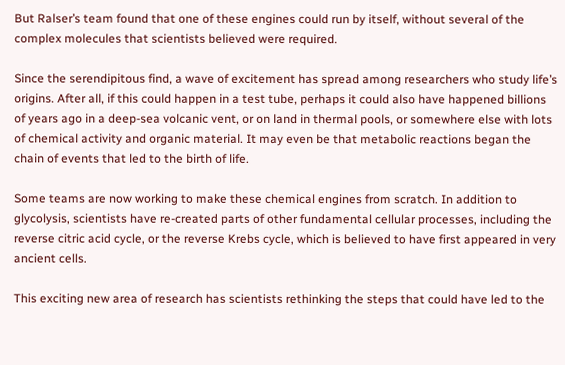But Ralser’s team found that one of these engines could run by itself, without several of the complex molecules that scientists believed were required.

Since the serendipitous find, a wave of excitement has spread among researchers who study life’s origins. After all, if this could happen in a test tube, perhaps it could also have happened billions of years ago in a deep-sea volcanic vent, or on land in thermal pools, or somewhere else with lots of chemical activity and organic material. It may even be that metabolic reactions began the chain of events that led to the birth of life.

Some teams are now working to make these chemical engines from scratch. In addition to glycolysis, scientists have re-created parts of other fundamental cellular processes, including the reverse citric acid cycle, or the reverse Krebs cycle, which is believed to have first appeared in very ancient cells.

This exciting new area of research has scientists rethinking the steps that could have led to the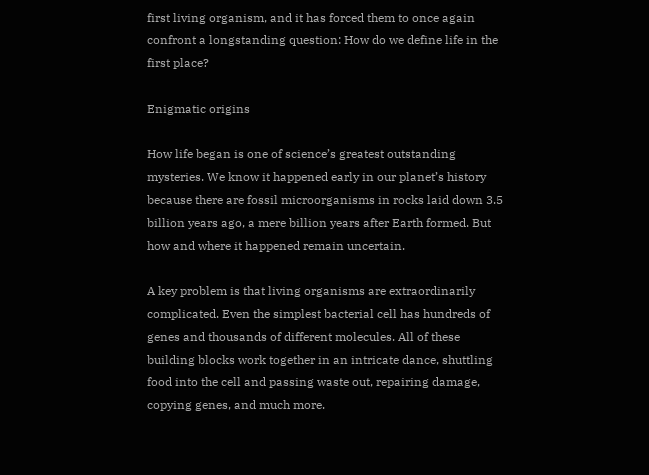first living organism, and it has forced them to once again confront a longstanding question: How do we define life in the first place?

Enigmatic origins

How life began is one of science’s greatest outstanding mysteries. We know it happened early in our planet’s history because there are fossil microorganisms in rocks laid down 3.5 billion years ago, a mere billion years after Earth formed. But how and where it happened remain uncertain.

A key problem is that living organisms are extraordinarily complicated. Even the simplest bacterial cell has hundreds of genes and thousands of different molecules. All of these building blocks work together in an intricate dance, shuttling food into the cell and passing waste out, repairing damage, copying genes, and much more.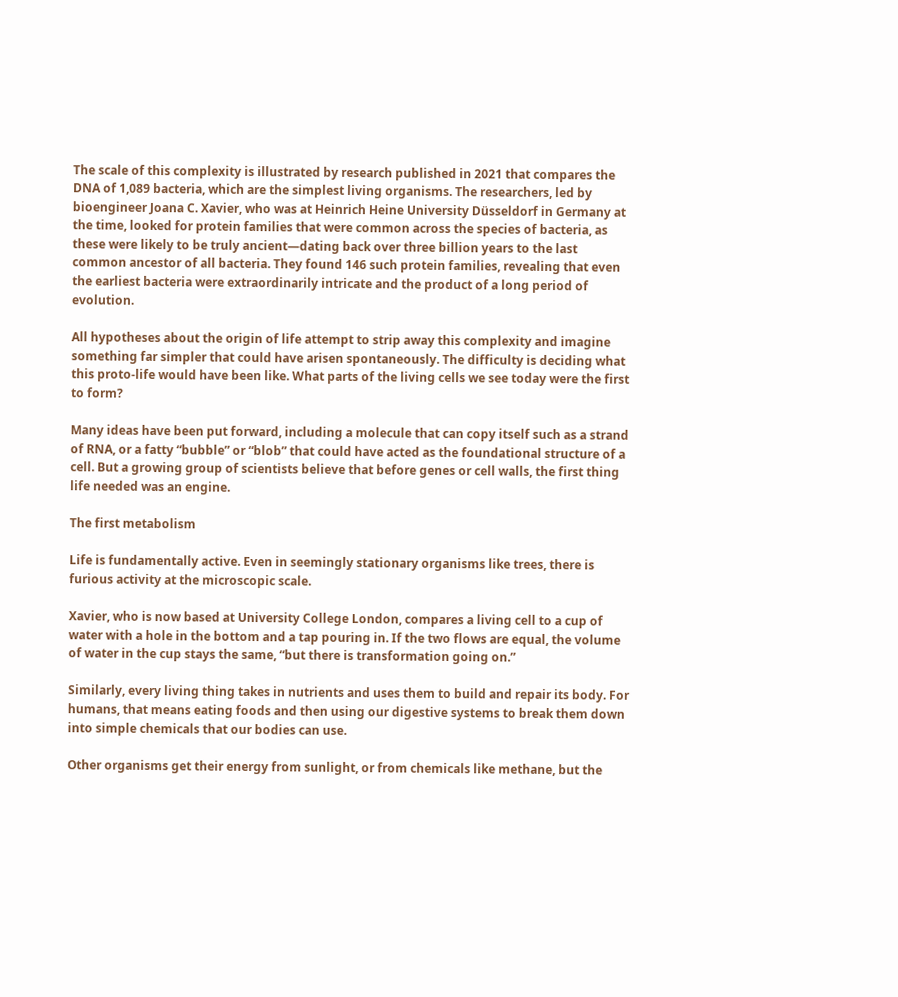The scale of this complexity is illustrated by research published in 2021 that compares the DNA of 1,089 bacteria, which are the simplest living organisms. The researchers, led by bioengineer Joana C. Xavier, who was at Heinrich Heine University Düsseldorf in Germany at the time, looked for protein families that were common across the species of bacteria, as these were likely to be truly ancient—dating back over three billion years to the last common ancestor of all bacteria. They found 146 such protein families, revealing that even the earliest bacteria were extraordinarily intricate and the product of a long period of evolution.

All hypotheses about the origin of life attempt to strip away this complexity and imagine something far simpler that could have arisen spontaneously. The difficulty is deciding what this proto-life would have been like. What parts of the living cells we see today were the first to form?

Many ideas have been put forward, including a molecule that can copy itself such as a strand of RNA, or a fatty “bubble” or “blob” that could have acted as the foundational structure of a cell. But a growing group of scientists believe that before genes or cell walls, the first thing life needed was an engine.

The first metabolism

Life is fundamentally active. Even in seemingly stationary organisms like trees, there is furious activity at the microscopic scale.

Xavier, who is now based at University College London, compares a living cell to a cup of water with a hole in the bottom and a tap pouring in. If the two flows are equal, the volume of water in the cup stays the same, “but there is transformation going on.”

Similarly, every living thing takes in nutrients and uses them to build and repair its body. For humans, that means eating foods and then using our digestive systems to break them down into simple chemicals that our bodies can use.

Other organisms get their energy from sunlight, or from chemicals like methane, but the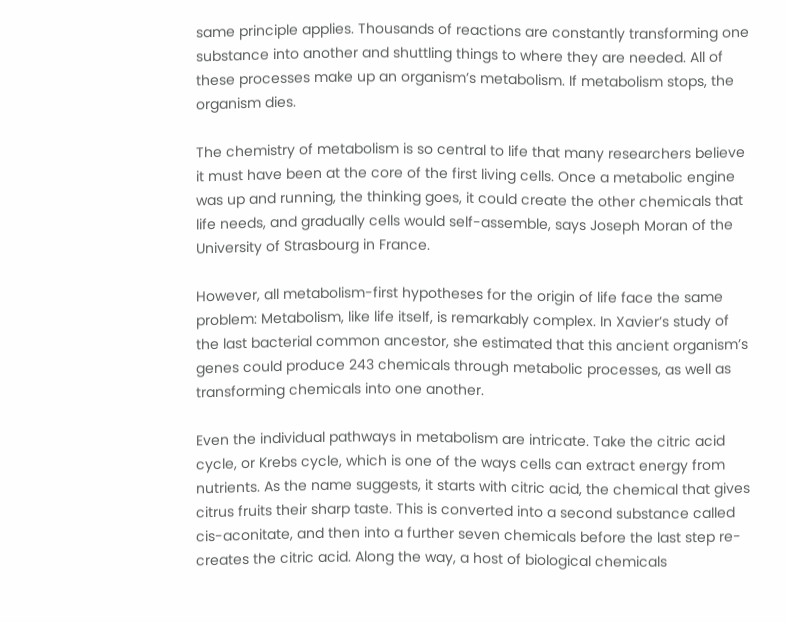same principle applies. Thousands of reactions are constantly transforming one substance into another and shuttling things to where they are needed. All of these processes make up an organism’s metabolism. If metabolism stops, the organism dies.

The chemistry of metabolism is so central to life that many researchers believe it must have been at the core of the first living cells. Once a metabolic engine was up and running, the thinking goes, it could create the other chemicals that life needs, and gradually cells would self-assemble, says Joseph Moran of the University of Strasbourg in France.

However, all metabolism-first hypotheses for the origin of life face the same problem: Metabolism, like life itself, is remarkably complex. In Xavier’s study of the last bacterial common ancestor, she estimated that this ancient organism’s genes could produce 243 chemicals through metabolic processes, as well as transforming chemicals into one another.

Even the individual pathways in metabolism are intricate. Take the citric acid cycle, or Krebs cycle, which is one of the ways cells can extract energy from nutrients. As the name suggests, it starts with citric acid, the chemical that gives citrus fruits their sharp taste. This is converted into a second substance called cis-aconitate, and then into a further seven chemicals before the last step re-creates the citric acid. Along the way, a host of biological chemicals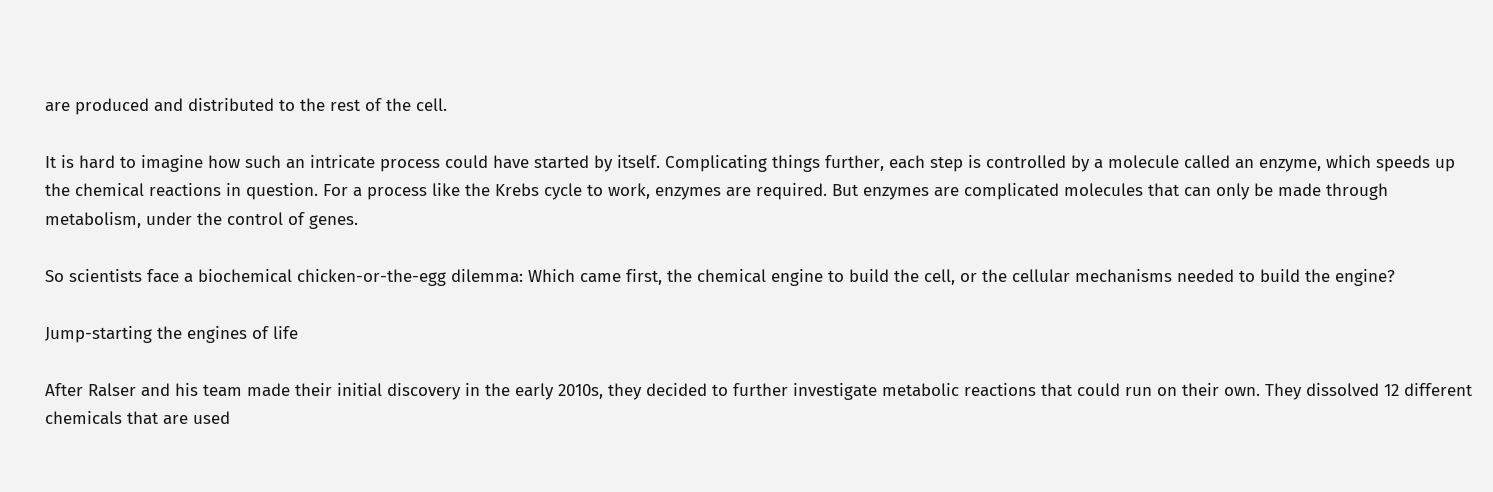are produced and distributed to the rest of the cell.

It is hard to imagine how such an intricate process could have started by itself. Complicating things further, each step is controlled by a molecule called an enzyme, which speeds up the chemical reactions in question. For a process like the Krebs cycle to work, enzymes are required. But enzymes are complicated molecules that can only be made through metabolism, under the control of genes.

So scientists face a biochemical chicken-or-the-egg dilemma: Which came first, the chemical engine to build the cell, or the cellular mechanisms needed to build the engine?

Jump-starting the engines of life

After Ralser and his team made their initial discovery in the early 2010s, they decided to further investigate metabolic reactions that could run on their own. They dissolved 12 different chemicals that are used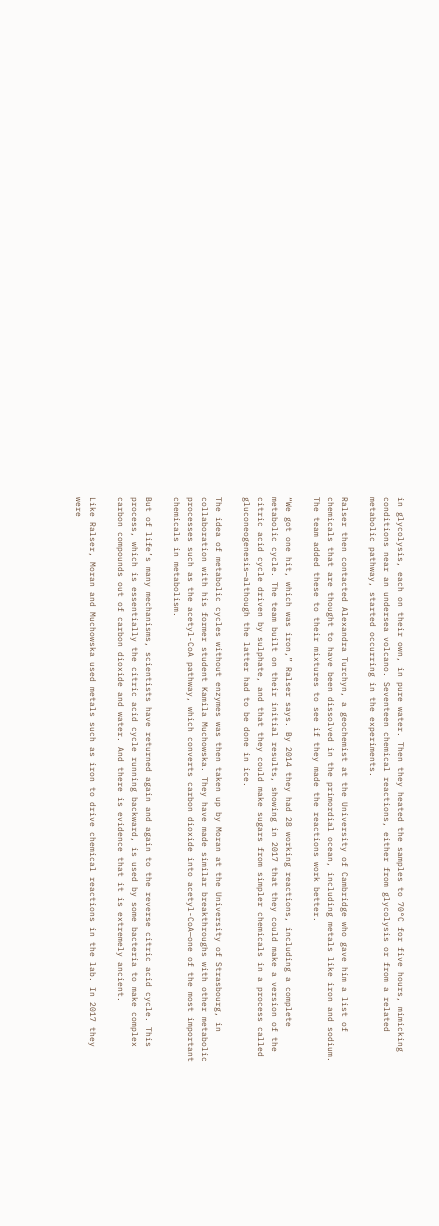in glycolysis, each on their own, in pure water. Then they heated the samples to 70°C for five hours, mimicking conditions near an undersea volcano. Seventeen chemical reactions, either from glycolysis or from a related metabolic pathway, started occurring in the experiments.

Ralser then contacted Alexandra Turchyn, a geochemist at the University of Cambridge who gave him a list of chemicals that are thought to have been dissolved in the primordial ocean, including metals like iron and sodium. The team added these to their mixtures to see if they made the reactions work better.

“We got one hit, which was iron,” Ralser says. By 2014 they had 28 working reactions, including a complete metabolic cycle. The team built on their initial results, showing in 2017 that they could make a version of the citric acid cycle driven by sulphate, and that they could make sugars from simpler chemicals in a process called gluconeogenesis—although the latter had to be done in ice.

The idea of metabolic cycles without enzymes was then taken up by Moran at the University of Strasbourg, in collaboration with his former student Kamila Muchowska. They have made similar breakthroughs with other metabolic processes such as the acetyl-CoA pathway, which converts carbon dioxide into acetyl-CoA—one of the most important chemicals in metabolism.

But of life’s many mechanisms, scientists have returned again and again to the reverse citric acid cycle. This process, which is essentially the citric acid cycle running backward, is used by some bacteria to make complex carbon compounds out of carbon dioxide and water. And there is evidence that it is extremely ancient.

Like Ralser, Moran and Muchowska used metals such as iron to drive chemical reactions in the lab. In 2017 they were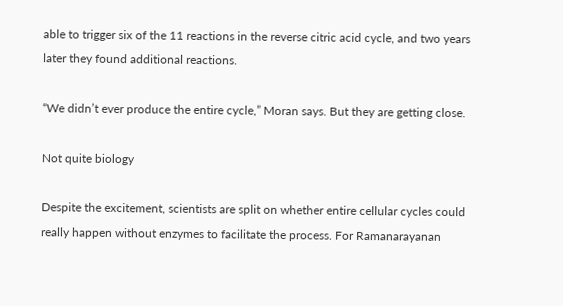able to trigger six of the 11 reactions in the reverse citric acid cycle, and two years later they found additional reactions.

“We didn’t ever produce the entire cycle,” Moran says. But they are getting close.

Not quite biology

Despite the excitement, scientists are split on whether entire cellular cycles could really happen without enzymes to facilitate the process. For Ramanarayanan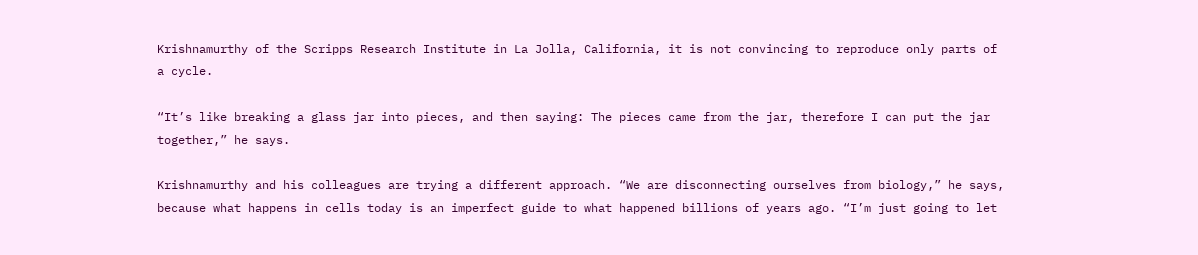Krishnamurthy of the Scripps Research Institute in La Jolla, California, it is not convincing to reproduce only parts of a cycle.

“It’s like breaking a glass jar into pieces, and then saying: The pieces came from the jar, therefore I can put the jar together,” he says.

Krishnamurthy and his colleagues are trying a different approach. “We are disconnecting ourselves from biology,” he says, because what happens in cells today is an imperfect guide to what happened billions of years ago. “I’m just going to let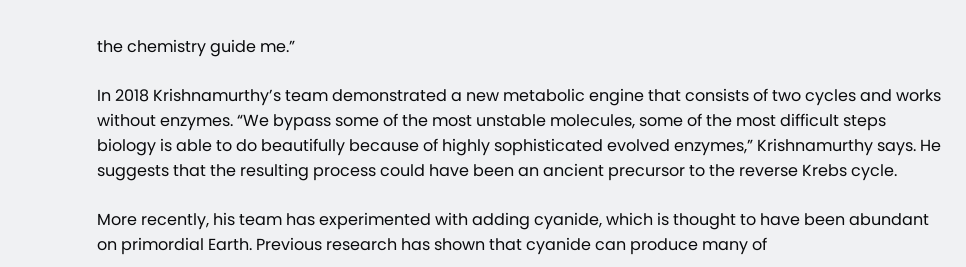the chemistry guide me.”

In 2018 Krishnamurthy’s team demonstrated a new metabolic engine that consists of two cycles and works without enzymes. “We bypass some of the most unstable molecules, some of the most difficult steps biology is able to do beautifully because of highly sophisticated evolved enzymes,” Krishnamurthy says. He suggests that the resulting process could have been an ancient precursor to the reverse Krebs cycle.

More recently, his team has experimented with adding cyanide, which is thought to have been abundant on primordial Earth. Previous research has shown that cyanide can produce many of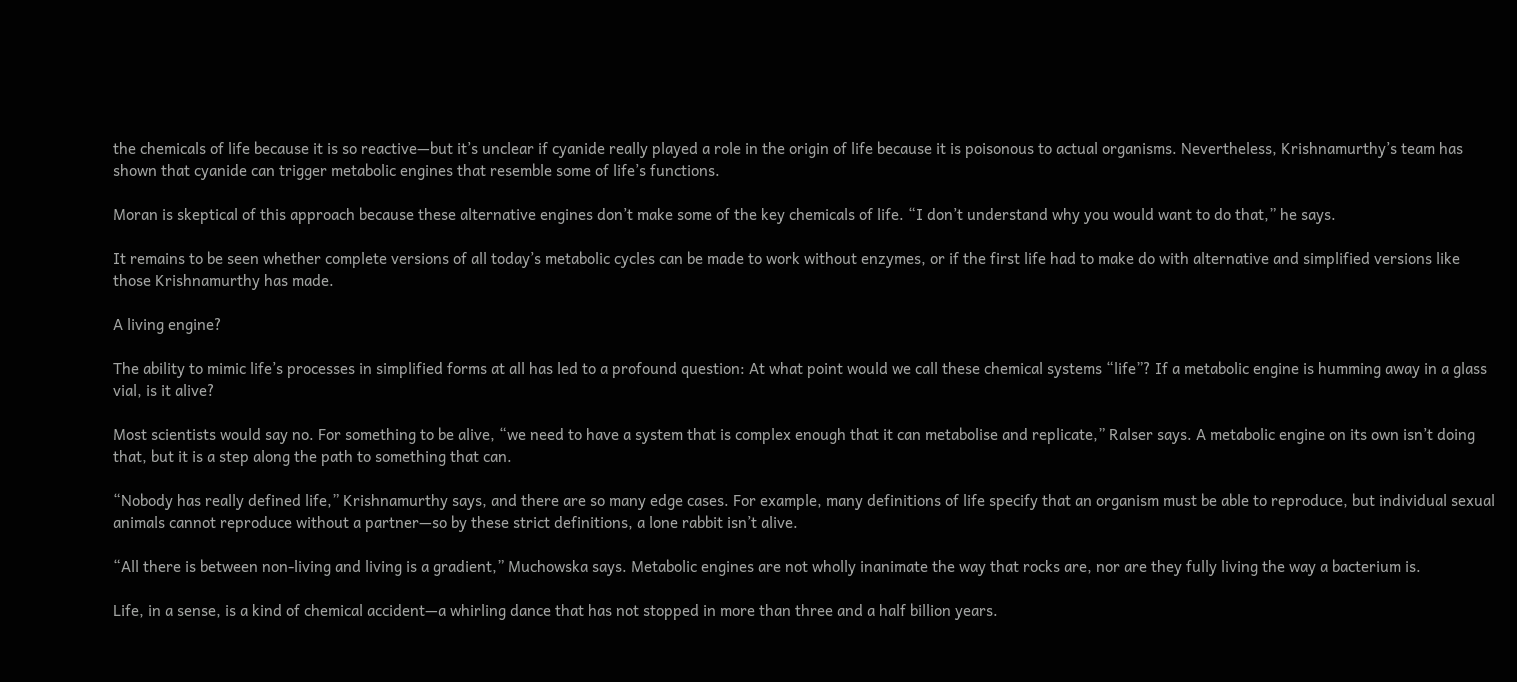the chemicals of life because it is so reactive—but it’s unclear if cyanide really played a role in the origin of life because it is poisonous to actual organisms. Nevertheless, Krishnamurthy’s team has shown that cyanide can trigger metabolic engines that resemble some of life’s functions.

Moran is skeptical of this approach because these alternative engines don’t make some of the key chemicals of life. “I don’t understand why you would want to do that,” he says.

It remains to be seen whether complete versions of all today’s metabolic cycles can be made to work without enzymes, or if the first life had to make do with alternative and simplified versions like those Krishnamurthy has made.

A living engine?

The ability to mimic life’s processes in simplified forms at all has led to a profound question: At what point would we call these chemical systems “life”? If a metabolic engine is humming away in a glass vial, is it alive?

Most scientists would say no. For something to be alive, “we need to have a system that is complex enough that it can metabolise and replicate,” Ralser says. A metabolic engine on its own isn’t doing that, but it is a step along the path to something that can.

“Nobody has really defined life,” Krishnamurthy says, and there are so many edge cases. For example, many definitions of life specify that an organism must be able to reproduce, but individual sexual animals cannot reproduce without a partner—so by these strict definitions, a lone rabbit isn’t alive.

“All there is between non-living and living is a gradient,” Muchowska says. Metabolic engines are not wholly inanimate the way that rocks are, nor are they fully living the way a bacterium is.

Life, in a sense, is a kind of chemical accident—a whirling dance that has not stopped in more than three and a half billion years.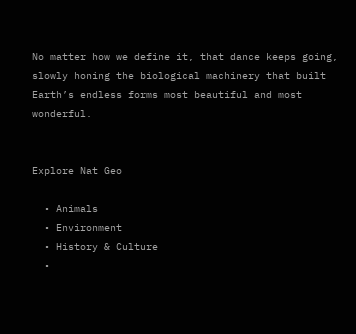No matter how we define it, that dance keeps going, slowly honing the biological machinery that built Earth’s endless forms most beautiful and most wonderful.


Explore Nat Geo

  • Animals
  • Environment
  • History & Culture
  •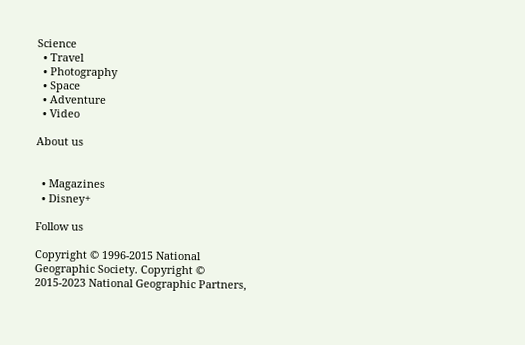Science
  • Travel
  • Photography
  • Space
  • Adventure
  • Video

About us


  • Magazines
  • Disney+

Follow us

Copyright © 1996-2015 National Geographic Society. Copyright © 2015-2023 National Geographic Partners,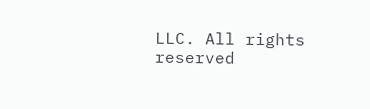LLC. All rights reserved